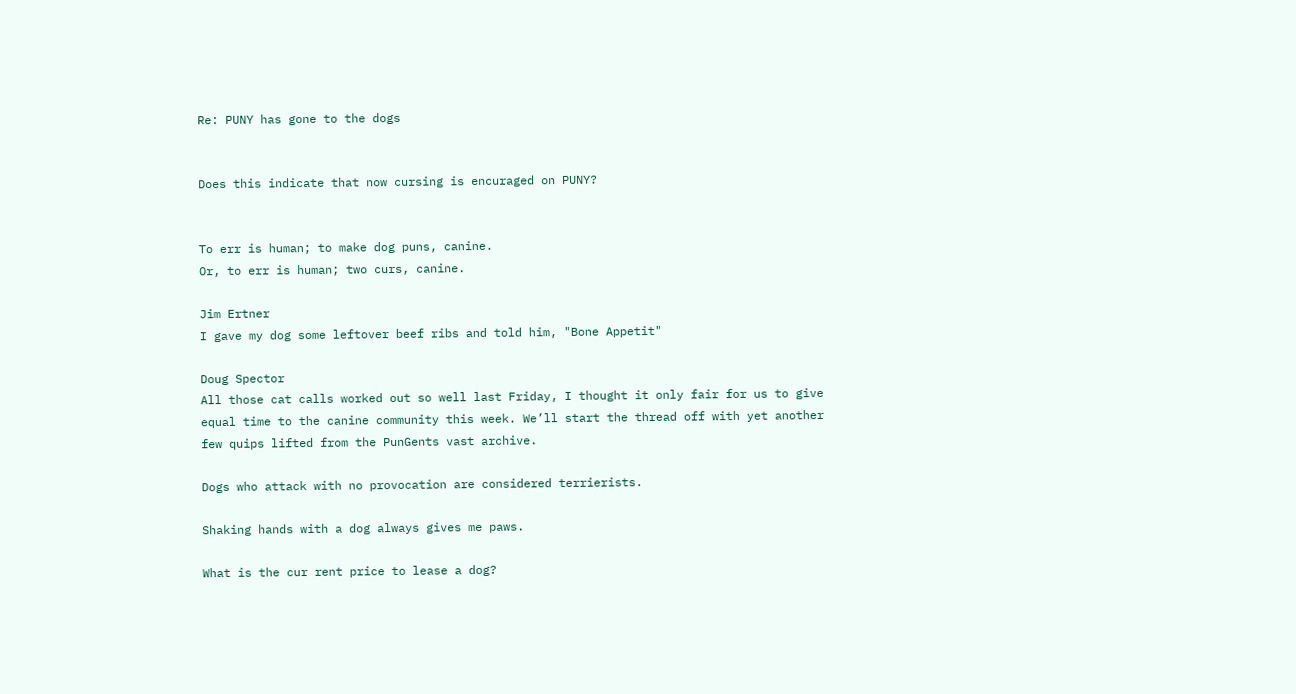Re: PUNY has gone to the dogs


Does this indicate that now cursing is encuraged on PUNY?


To err is human; to make dog puns, canine.
Or, to err is human; two curs, canine.

Jim Ertner
I gave my dog some leftover beef ribs and told him, "Bone Appetit"

Doug Spector
All those cat calls worked out so well last Friday, I thought it only fair for us to give equal time to the canine community this week. We’ll start the thread off with yet another few quips lifted from the PunGents vast archive.

Dogs who attack with no provocation are considered terrierists.

Shaking hands with a dog always gives me paws.

What is the cur rent price to lease a dog?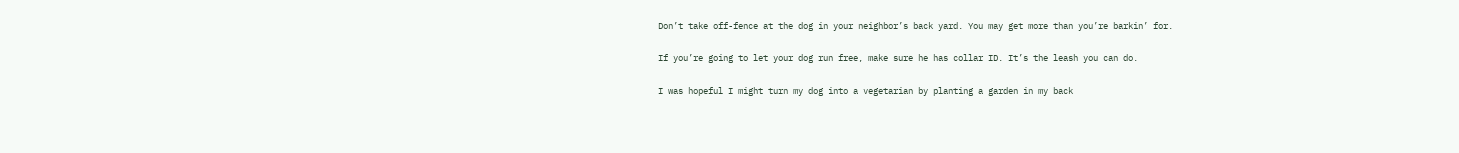Don’t take off-fence at the dog in your neighbor’s back yard. You may get more than you’re barkin’ for.

If you’re going to let your dog run free, make sure he has collar ID. It’s the leash you can do.

I was hopeful I might turn my dog into a vegetarian by planting a garden in my back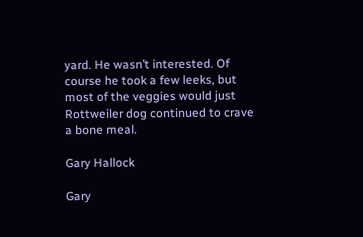yard. He wasn’t interested. Of course he took a few leeks, but most of the veggies would just Rottweiler dog continued to crave a bone meal.

Gary Hallock

Gary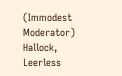(Immodest Moderator) Hallock, Leerless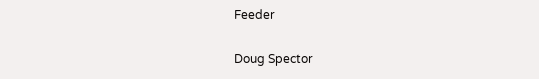Feeder

Doug Spector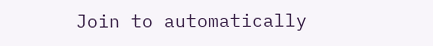Join to automatically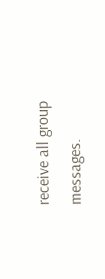receive all group messages.